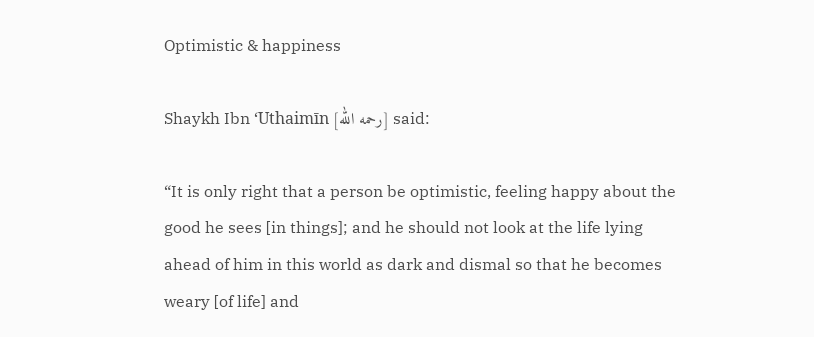Optimistic & happiness

Shaykh Ibn ‘Uthaimīn [رحمه الله] said:

“It is only right that a person be optimistic, feeling happy about the good he sees [in things]; and he should not look at the life lying ahead of him in this world as dark and dismal so that he becomes weary [of life] and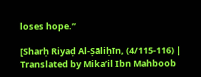loses hope.”

[Sharḥ Riyaḍ Al-Ṣāliḥīn, (4/115-116) | Translated by Mika’il Ibn Mahboob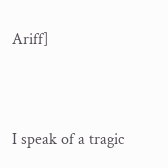Ariff]


I speak of a tragic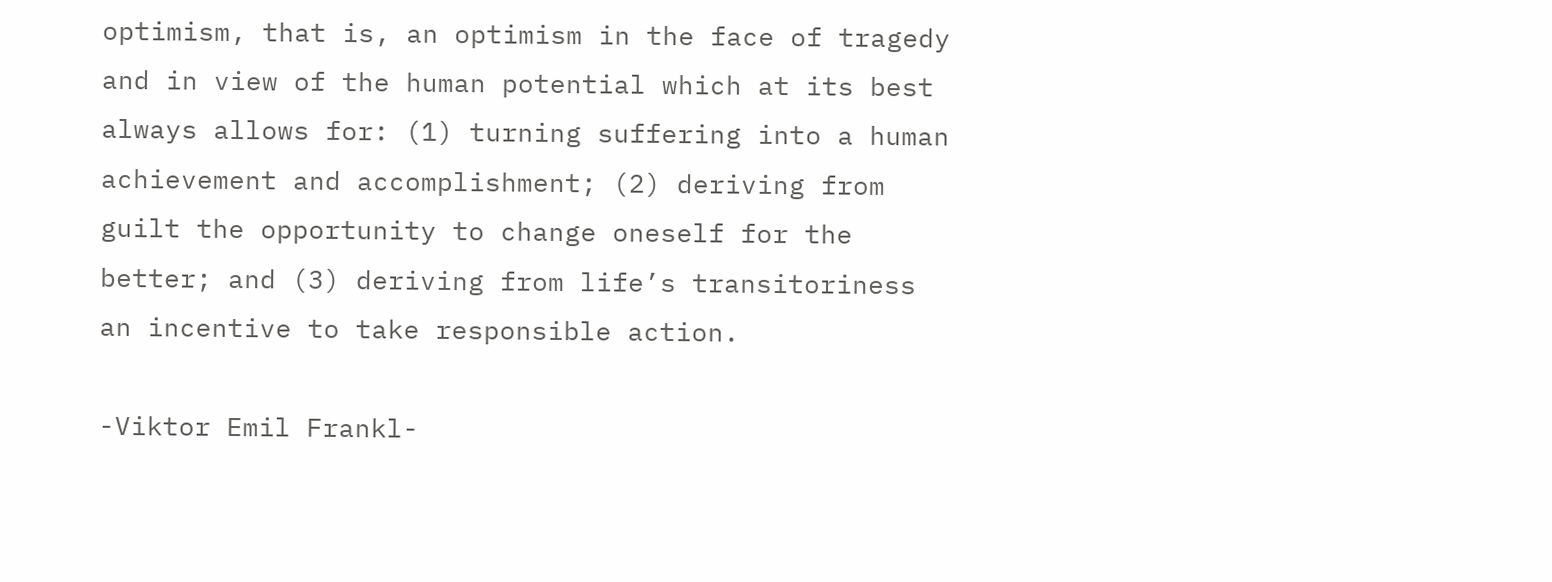optimism, that is, an optimism in the face of tragedy and in view of the human potential which at its best always allows for: (1) turning suffering into a human achievement and accomplishment; (2) deriving from guilt the opportunity to change oneself for the better; and (3) deriving from life’s transitoriness an incentive to take responsible action.

-Viktor Emil Frankl-